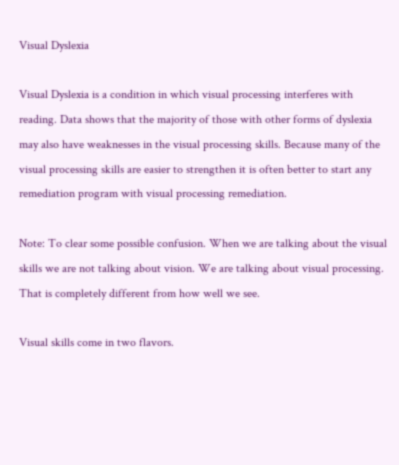Visual Dyslexia

Visual Dyslexia is a condition in which visual processing interferes with reading. Data shows that the majority of those with other forms of dyslexia may also have weaknesses in the visual processing skills. Because many of the visual processing skills are easier to strengthen it is often better to start any remediation program with visual processing remediation.

Note: To clear some possible confusion. When we are talking about the visual skills we are not talking about vision. We are talking about visual processing. That is completely different from how well we see.

Visual skills come in two flavors.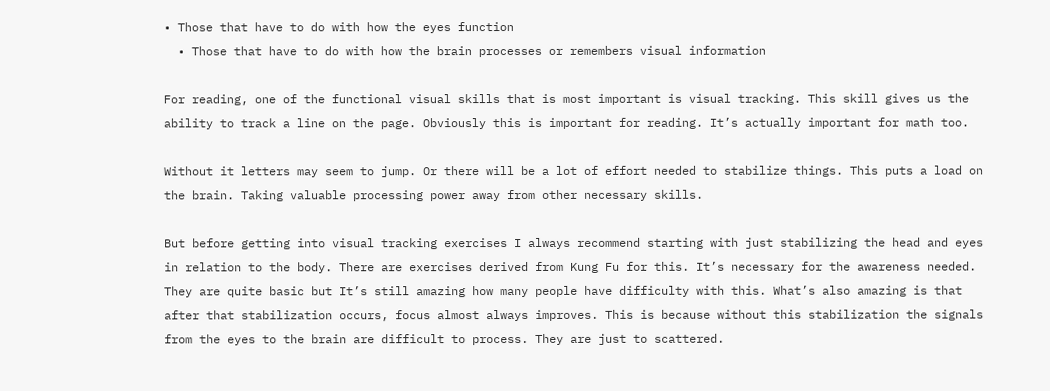• Those that have to do with how the eyes function
  • Those that have to do with how the brain processes or remembers visual information

For reading, one of the functional visual skills that is most important is visual tracking. This skill gives us the ability to track a line on the page. Obviously this is important for reading. It’s actually important for math too.

Without it letters may seem to jump. Or there will be a lot of effort needed to stabilize things. This puts a load on the brain. Taking valuable processing power away from other necessary skills.

But before getting into visual tracking exercises I always recommend starting with just stabilizing the head and eyes in relation to the body. There are exercises derived from Kung Fu for this. It’s necessary for the awareness needed. They are quite basic but It’s still amazing how many people have difficulty with this. What’s also amazing is that after that stabilization occurs, focus almost always improves. This is because without this stabilization the signals from the eyes to the brain are difficult to process. They are just to scattered.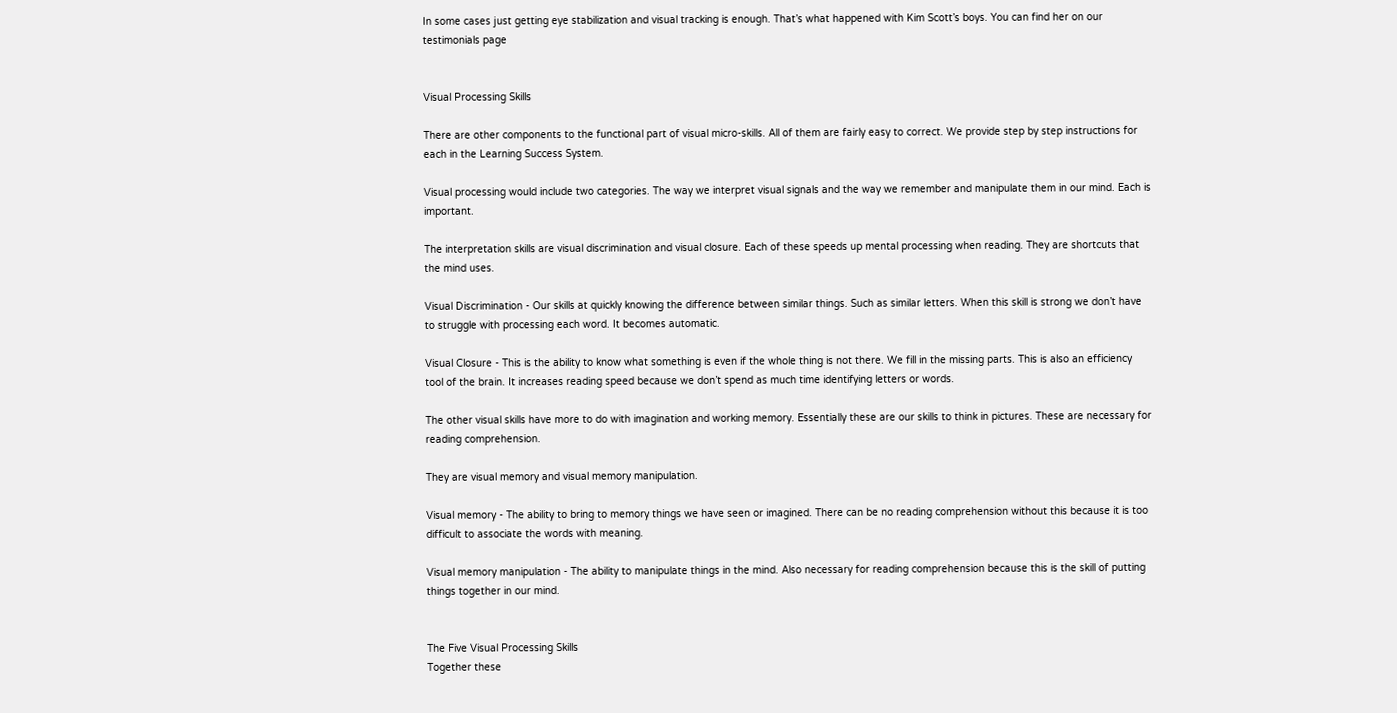In some cases just getting eye stabilization and visual tracking is enough. That’s what happened with Kim Scott’s boys. You can find her on our testimonials page


Visual Processing Skills

There are other components to the functional part of visual micro-skills. All of them are fairly easy to correct. We provide step by step instructions for each in the Learning Success System.

Visual processing would include two categories. The way we interpret visual signals and the way we remember and manipulate them in our mind. Each is important.

The interpretation skills are visual discrimination and visual closure. Each of these speeds up mental processing when reading. They are shortcuts that the mind uses.

Visual Discrimination - Our skills at quickly knowing the difference between similar things. Such as similar letters. When this skill is strong we don’t have to struggle with processing each word. It becomes automatic.

Visual Closure - This is the ability to know what something is even if the whole thing is not there. We fill in the missing parts. This is also an efficiency tool of the brain. It increases reading speed because we don’t spend as much time identifying letters or words.

The other visual skills have more to do with imagination and working memory. Essentially these are our skills to think in pictures. These are necessary for reading comprehension.

They are visual memory and visual memory manipulation.

Visual memory - The ability to bring to memory things we have seen or imagined. There can be no reading comprehension without this because it is too difficult to associate the words with meaning.

Visual memory manipulation - The ability to manipulate things in the mind. Also necessary for reading comprehension because this is the skill of putting things together in our mind.


The Five Visual Processing Skills
Together these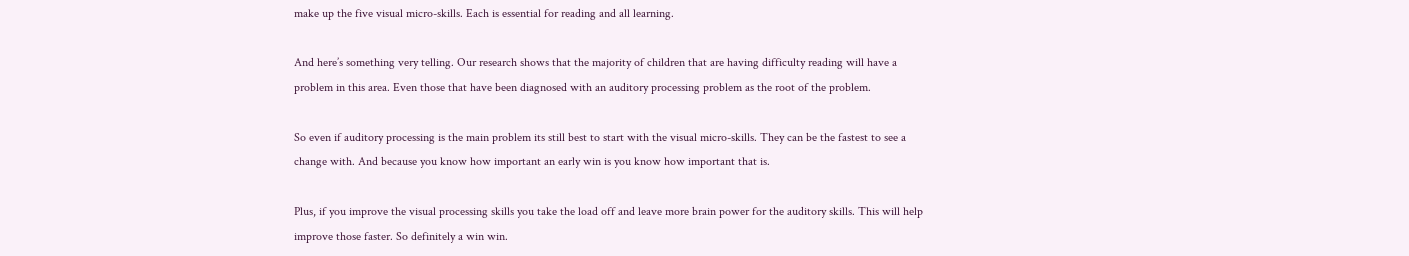make up the five visual micro-skills. Each is essential for reading and all learning.

And here’s something very telling. Our research shows that the majority of children that are having difficulty reading will have a problem in this area. Even those that have been diagnosed with an auditory processing problem as the root of the problem.

So even if auditory processing is the main problem its still best to start with the visual micro-skills. They can be the fastest to see a change with. And because you know how important an early win is you know how important that is.

Plus, if you improve the visual processing skills you take the load off and leave more brain power for the auditory skills. This will help improve those faster. So definitely a win win.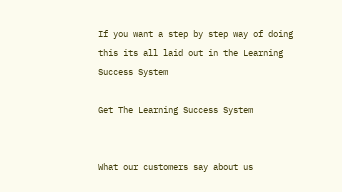If you want a step by step way of doing this its all laid out in the Learning Success System

Get The Learning Success System


What our customers say about us